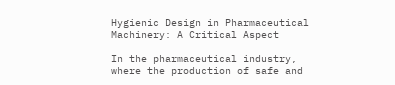Hygienic Design in Pharmaceutical Machinery: A Critical Aspect

In the pharmaceutical industry, where the production of safe and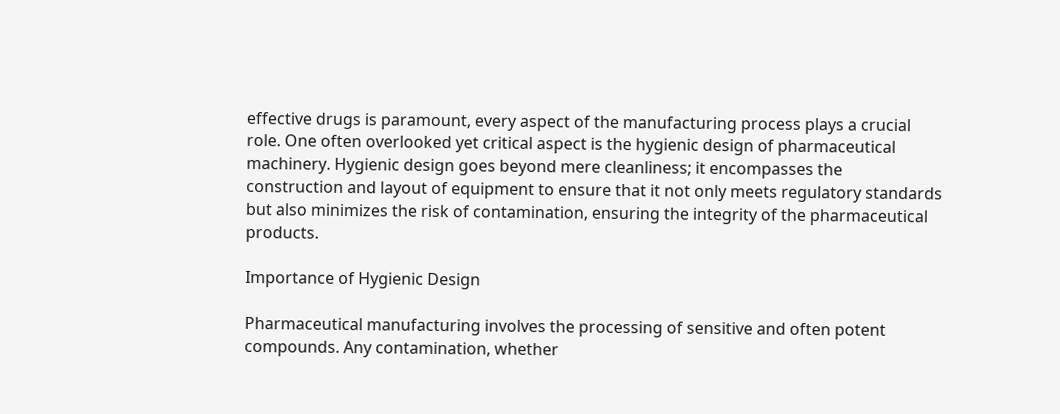effective drugs is paramount, every aspect of the manufacturing process plays a crucial role. One often overlooked yet critical aspect is the hygienic design of pharmaceutical machinery. Hygienic design goes beyond mere cleanliness; it encompasses the construction and layout of equipment to ensure that it not only meets regulatory standards but also minimizes the risk of contamination, ensuring the integrity of the pharmaceutical products.

Importance of Hygienic Design

Pharmaceutical manufacturing involves the processing of sensitive and often potent compounds. Any contamination, whether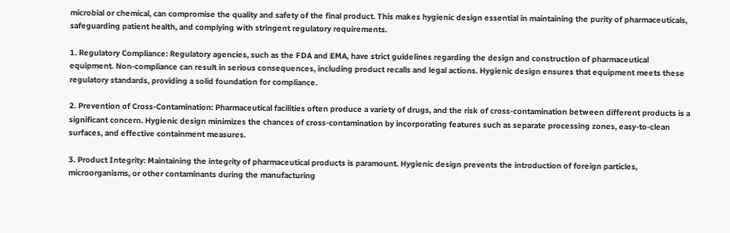microbial or chemical, can compromise the quality and safety of the final product. This makes hygienic design essential in maintaining the purity of pharmaceuticals, safeguarding patient health, and complying with stringent regulatory requirements.

1. Regulatory Compliance: Regulatory agencies, such as the FDA and EMA, have strict guidelines regarding the design and construction of pharmaceutical equipment. Non-compliance can result in serious consequences, including product recalls and legal actions. Hygienic design ensures that equipment meets these regulatory standards, providing a solid foundation for compliance.

2. Prevention of Cross-Contamination: Pharmaceutical facilities often produce a variety of drugs, and the risk of cross-contamination between different products is a significant concern. Hygienic design minimizes the chances of cross-contamination by incorporating features such as separate processing zones, easy-to-clean surfaces, and effective containment measures.

3. Product Integrity: Maintaining the integrity of pharmaceutical products is paramount. Hygienic design prevents the introduction of foreign particles, microorganisms, or other contaminants during the manufacturing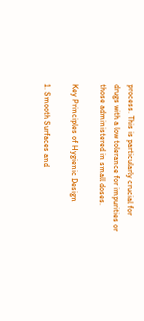process. This is particularly crucial for drugs with a low tolerance for impurities or those administered in small doses.

Key Principles of Hygienic Design

1. Smooth Surfaces and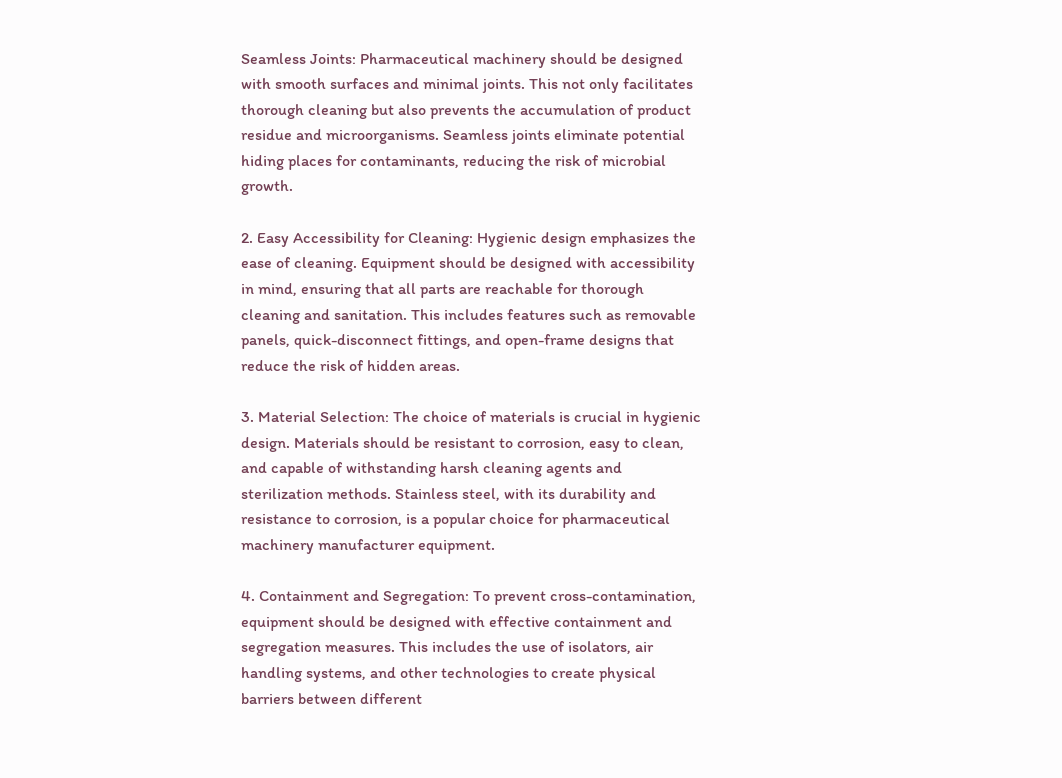Seamless Joints: Pharmaceutical machinery should be designed with smooth surfaces and minimal joints. This not only facilitates thorough cleaning but also prevents the accumulation of product residue and microorganisms. Seamless joints eliminate potential hiding places for contaminants, reducing the risk of microbial growth.

2. Easy Accessibility for Cleaning: Hygienic design emphasizes the ease of cleaning. Equipment should be designed with accessibility in mind, ensuring that all parts are reachable for thorough cleaning and sanitation. This includes features such as removable panels, quick-disconnect fittings, and open-frame designs that reduce the risk of hidden areas.

3. Material Selection: The choice of materials is crucial in hygienic design. Materials should be resistant to corrosion, easy to clean, and capable of withstanding harsh cleaning agents and sterilization methods. Stainless steel, with its durability and resistance to corrosion, is a popular choice for pharmaceutical machinery manufacturer equipment.

4. Containment and Segregation: To prevent cross-contamination, equipment should be designed with effective containment and segregation measures. This includes the use of isolators, air handling systems, and other technologies to create physical barriers between different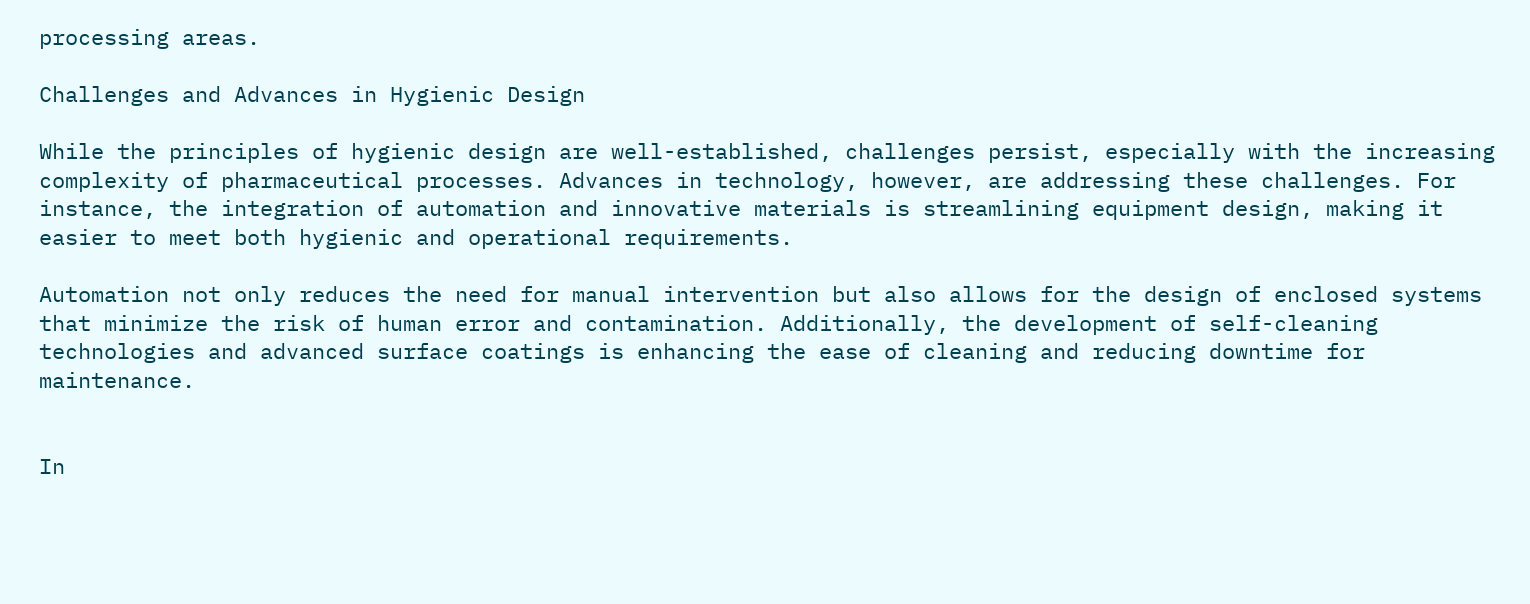processing areas.

Challenges and Advances in Hygienic Design

While the principles of hygienic design are well-established, challenges persist, especially with the increasing complexity of pharmaceutical processes. Advances in technology, however, are addressing these challenges. For instance, the integration of automation and innovative materials is streamlining equipment design, making it easier to meet both hygienic and operational requirements.

Automation not only reduces the need for manual intervention but also allows for the design of enclosed systems that minimize the risk of human error and contamination. Additionally, the development of self-cleaning technologies and advanced surface coatings is enhancing the ease of cleaning and reducing downtime for maintenance.


In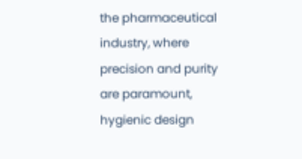the pharmaceutical industry, where precision and purity are paramount, hygienic design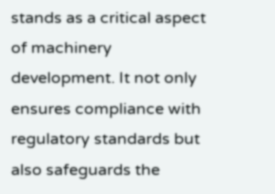stands as a critical aspect of machinery development. It not only ensures compliance with regulatory standards but also safeguards the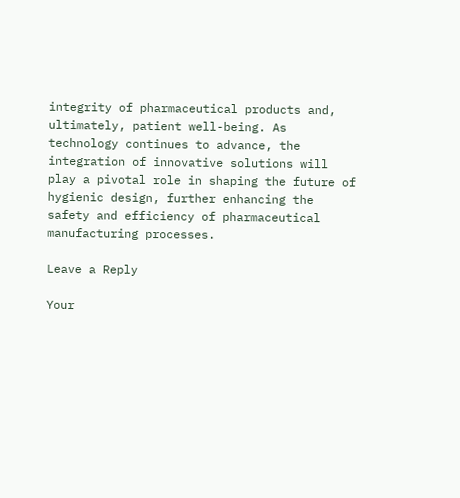integrity of pharmaceutical products and, ultimately, patient well-being. As technology continues to advance, the integration of innovative solutions will play a pivotal role in shaping the future of hygienic design, further enhancing the safety and efficiency of pharmaceutical manufacturing processes.

Leave a Reply

Your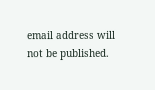email address will not be published.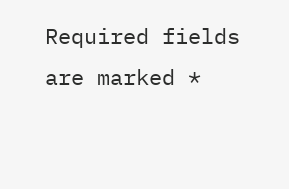Required fields are marked *